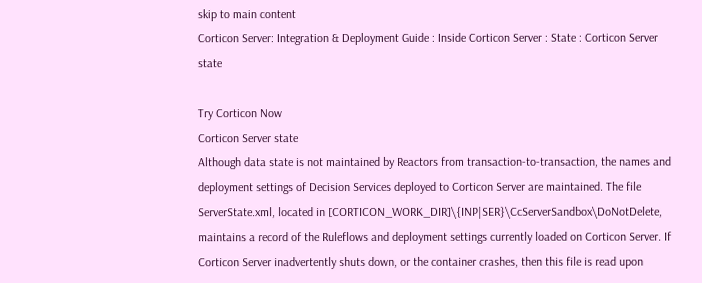skip to main content
Corticon Server: Integration & Deployment Guide : Inside Corticon Server : State : Corticon Server state

Try Corticon Now
Corticon Server state
Although data state is not maintained by Reactors from transaction-to-transaction, the names and deployment settings of Decision Services deployed to Corticon Server are maintained. The file ServerState.xml, located in [CORTICON_WORK_DIR]\{INP|SER}\CcServerSandbox\DoNotDelete, maintains a record of the Ruleflows and deployment settings currently loaded on Corticon Server. If Corticon Server inadvertently shuts down, or the container crashes, then this file is read upon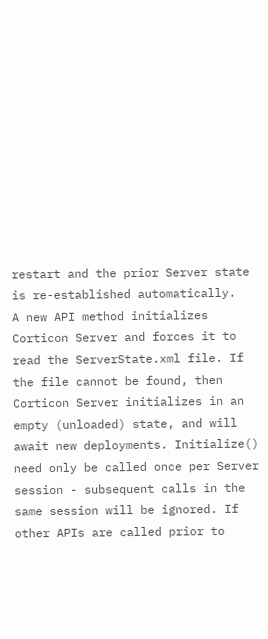restart and the prior Server state is re-established automatically.
A new API method initializes Corticon Server and forces it to read the ServerState.xml file. If the file cannot be found, then Corticon Server initializes in an empty (unloaded) state, and will await new deployments. Initialize() need only be called once per Server session - subsequent calls in the same session will be ignored. If other APIs are called prior to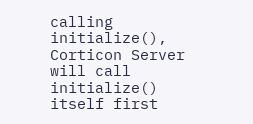calling initialize(), Corticon Server will call initialize() itself first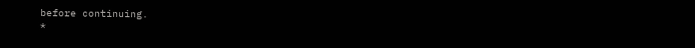before continuing.
*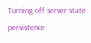Turning off server state persistence